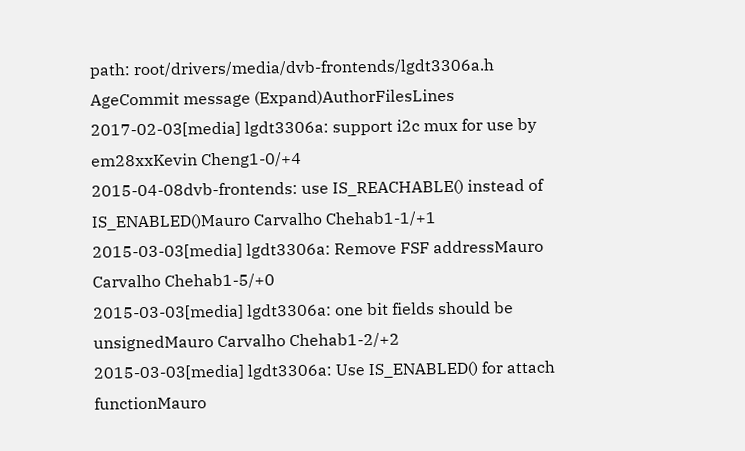path: root/drivers/media/dvb-frontends/lgdt3306a.h
AgeCommit message (Expand)AuthorFilesLines
2017-02-03[media] lgdt3306a: support i2c mux for use by em28xxKevin Cheng1-0/+4
2015-04-08dvb-frontends: use IS_REACHABLE() instead of IS_ENABLED()Mauro Carvalho Chehab1-1/+1
2015-03-03[media] lgdt3306a: Remove FSF addressMauro Carvalho Chehab1-5/+0
2015-03-03[media] lgdt3306a: one bit fields should be unsignedMauro Carvalho Chehab1-2/+2
2015-03-03[media] lgdt3306a: Use IS_ENABLED() for attach functionMauro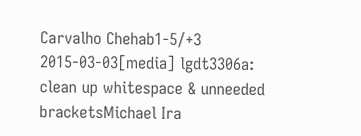Carvalho Chehab1-5/+3
2015-03-03[media] lgdt3306a: clean up whitespace & unneeded bracketsMichael Ira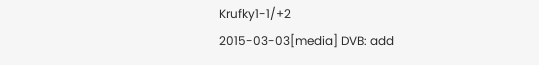Krufky1-1/+2
2015-03-03[media] DVB: add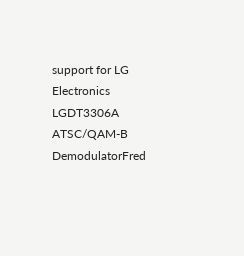support for LG Electronics LGDT3306A ATSC/QAM-B DemodulatorFred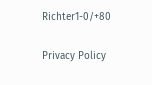Richter1-0/+80

Privacy Policy